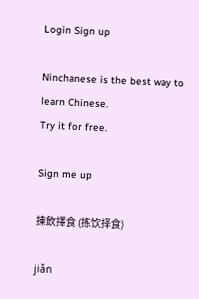Login Sign up

Ninchanese is the best way to learn Chinese.
Try it for free.

Sign me up

揀飲擇食 (拣饮择食)

jiǎn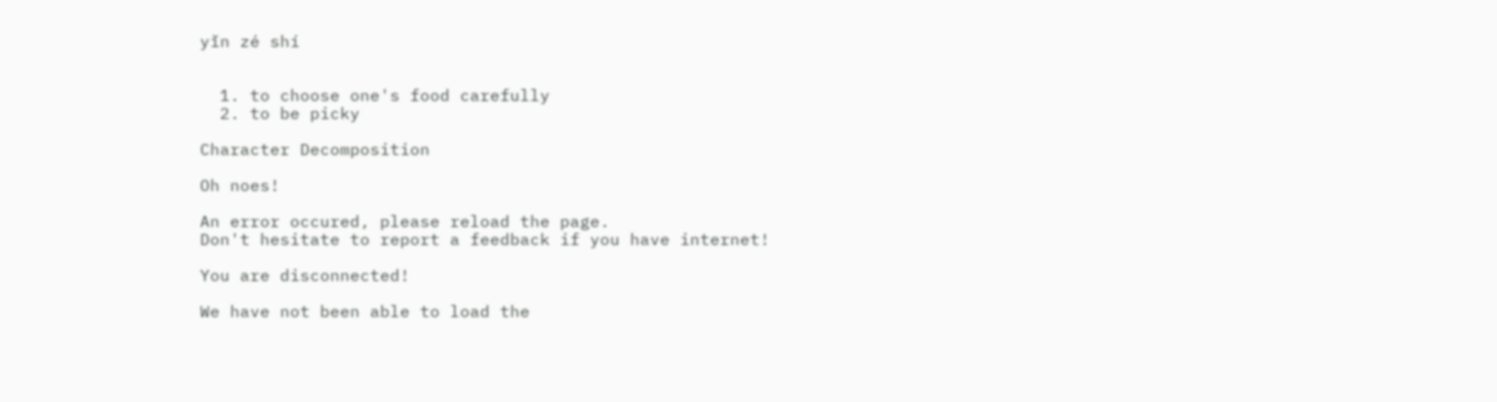yǐn zé shí


  1. to choose one's food carefully
  2. to be picky

Character Decomposition

Oh noes!

An error occured, please reload the page.
Don't hesitate to report a feedback if you have internet!

You are disconnected!

We have not been able to load the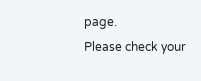page.
Please check your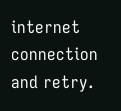internet connection and retry.